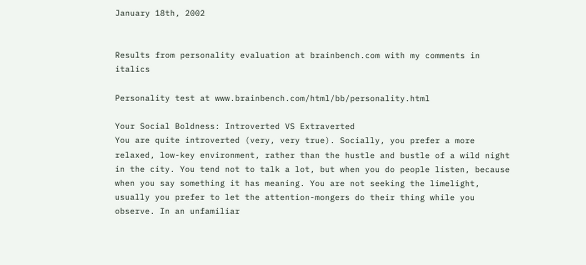January 18th, 2002


Results from personality evaluation at brainbench.com with my comments in italics

Personality test at www.brainbench.com/html/bb/personality.html

Your Social Boldness: Introverted VS Extraverted
You are quite introverted (very, very true). Socially, you prefer a more relaxed, low-key environment, rather than the hustle and bustle of a wild night in the city. You tend not to talk a lot, but when you do people listen, because when you say something it has meaning. You are not seeking the limelight, usually you prefer to let the attention-mongers do their thing while you observe. In an unfamiliar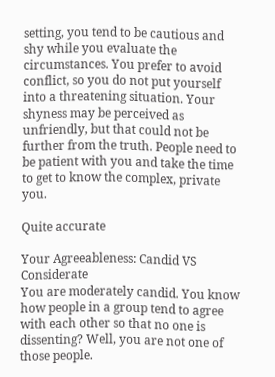setting, you tend to be cautious and shy while you evaluate the circumstances. You prefer to avoid conflict, so you do not put yourself into a threatening situation. Your shyness may be perceived as unfriendly, but that could not be further from the truth. People need to be patient with you and take the time to get to know the complex, private you.

Quite accurate

Your Agreeableness: Candid VS Considerate
You are moderately candid. You know how people in a group tend to agree with each other so that no one is dissenting? Well, you are not one of those people.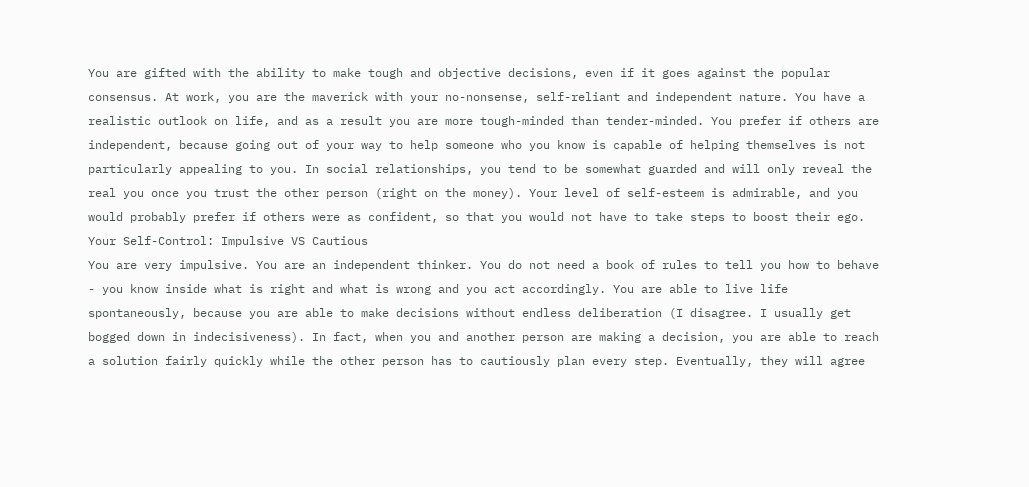You are gifted with the ability to make tough and objective decisions, even if it goes against the popular consensus. At work, you are the maverick with your no-nonsense, self-reliant and independent nature. You have a realistic outlook on life, and as a result you are more tough-minded than tender-minded. You prefer if others are independent, because going out of your way to help someone who you know is capable of helping themselves is not particularly appealing to you. In social relationships, you tend to be somewhat guarded and will only reveal the real you once you trust the other person (right on the money). Your level of self-esteem is admirable, and you would probably prefer if others were as confident, so that you would not have to take steps to boost their ego.
Your Self-Control: Impulsive VS Cautious
You are very impulsive. You are an independent thinker. You do not need a book of rules to tell you how to behave - you know inside what is right and what is wrong and you act accordingly. You are able to live life spontaneously, because you are able to make decisions without endless deliberation (I disagree. I usually get bogged down in indecisiveness). In fact, when you and another person are making a decision, you are able to reach a solution fairly quickly while the other person has to cautiously plan every step. Eventually, they will agree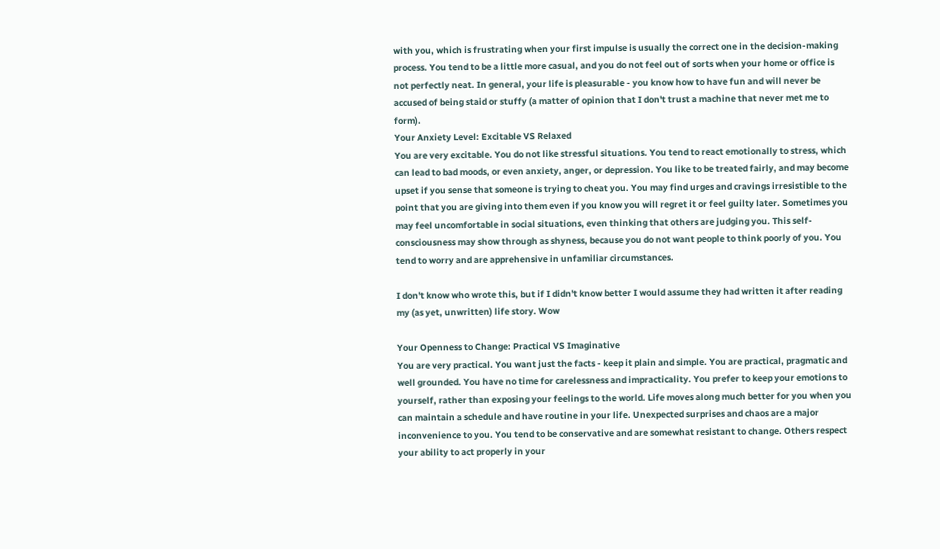with you, which is frustrating when your first impulse is usually the correct one in the decision-making process. You tend to be a little more casual, and you do not feel out of sorts when your home or office is not perfectly neat. In general, your life is pleasurable - you know how to have fun and will never be accused of being staid or stuffy (a matter of opinion that I don't trust a machine that never met me to form).
Your Anxiety Level: Excitable VS Relaxed
You are very excitable. You do not like stressful situations. You tend to react emotionally to stress, which can lead to bad moods, or even anxiety, anger, or depression. You like to be treated fairly, and may become upset if you sense that someone is trying to cheat you. You may find urges and cravings irresistible to the point that you are giving into them even if you know you will regret it or feel guilty later. Sometimes you may feel uncomfortable in social situations, even thinking that others are judging you. This self-consciousness may show through as shyness, because you do not want people to think poorly of you. You tend to worry and are apprehensive in unfamiliar circumstances.

I don't know who wrote this, but if I didn't know better I would assume they had written it after reading my (as yet, unwritten) life story. Wow

Your Openness to Change: Practical VS Imaginative
You are very practical. You want just the facts - keep it plain and simple. You are practical, pragmatic and well grounded. You have no time for carelessness and impracticality. You prefer to keep your emotions to yourself, rather than exposing your feelings to the world. Life moves along much better for you when you can maintain a schedule and have routine in your life. Unexpected surprises and chaos are a major inconvenience to you. You tend to be conservative and are somewhat resistant to change. Others respect your ability to act properly in your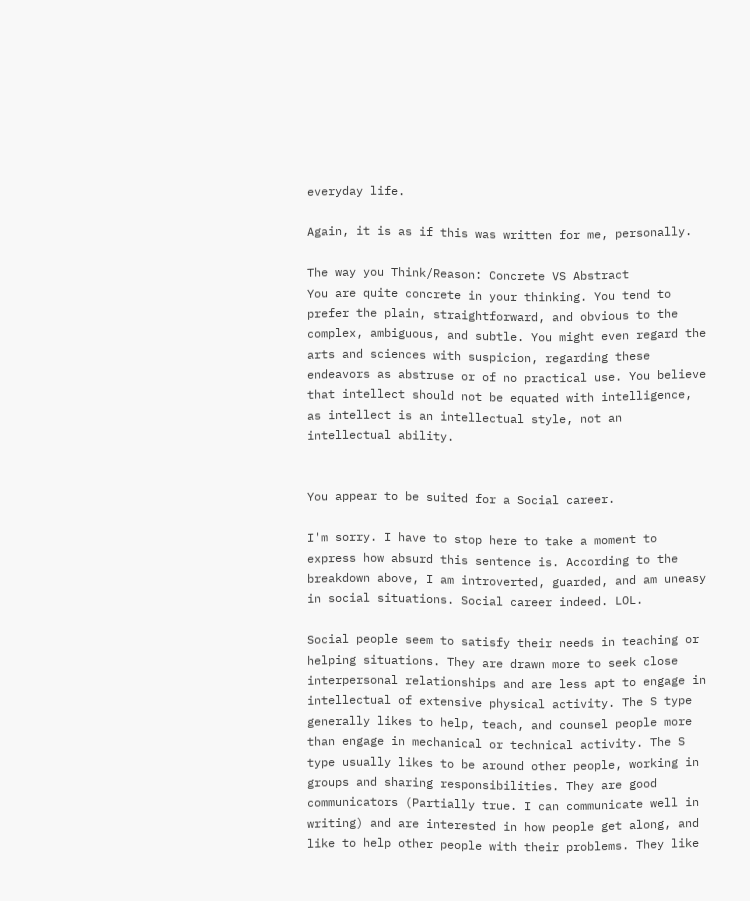everyday life.

Again, it is as if this was written for me, personally.

The way you Think/Reason: Concrete VS Abstract
You are quite concrete in your thinking. You tend to prefer the plain, straightforward, and obvious to the complex, ambiguous, and subtle. You might even regard the arts and sciences with suspicion, regarding these endeavors as abstruse or of no practical use. You believe that intellect should not be equated with intelligence, as intellect is an intellectual style, not an intellectual ability.


You appear to be suited for a Social career.

I'm sorry. I have to stop here to take a moment to express how absurd this sentence is. According to the breakdown above, I am introverted, guarded, and am uneasy in social situations. Social career indeed. LOL.

Social people seem to satisfy their needs in teaching or helping situations. They are drawn more to seek close interpersonal relationships and are less apt to engage in intellectual of extensive physical activity. The S type generally likes to help, teach, and counsel people more than engage in mechanical or technical activity. The S type usually likes to be around other people, working in groups and sharing responsibilities. They are good communicators (Partially true. I can communicate well in writing) and are interested in how people get along, and like to help other people with their problems. They like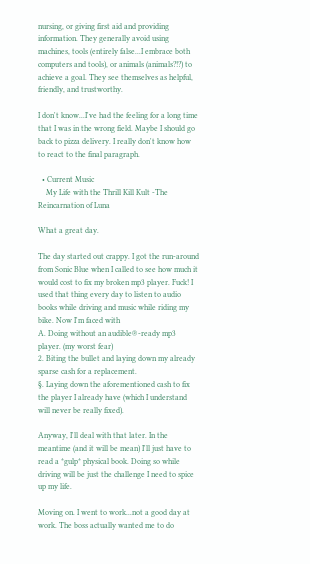nursing, or giving first aid and providing information. They generally avoid using machines, tools (entirely false...I embrace both computers and tools), or animals (animals?!?) to achieve a goal. They see themselves as helpful, friendly, and trustworthy.

I don't know...I've had the feeling for a long time that I was in the wrong field. Maybe I should go back to pizza delivery. I really don't know how to react to the final paragraph.

  • Current Music
    My Life with the Thrill Kill Kult -The Reincarnation of Luna

What a great day.

The day started out crappy. I got the run-around from Sonic Blue when I called to see how much it would cost to fix my broken mp3 player. Fuck! I used that thing every day to listen to audio books while driving and music while riding my bike. Now I'm faced with
A. Doing without an audible®-ready mp3 player. (my worst fear)
2. Biting the bullet and laying down my already sparse cash for a replacement.
§. Laying down the aforementioned cash to fix the player I already have (which I understand will never be really fixed).

Anyway, I'll deal with that later. In the meantime (and it will be mean) I'll just have to read a *gulp* physical book. Doing so while driving will be just the challenge I need to spice up my life.

Moving on. I went to work...not a good day at work. The boss actually wanted me to do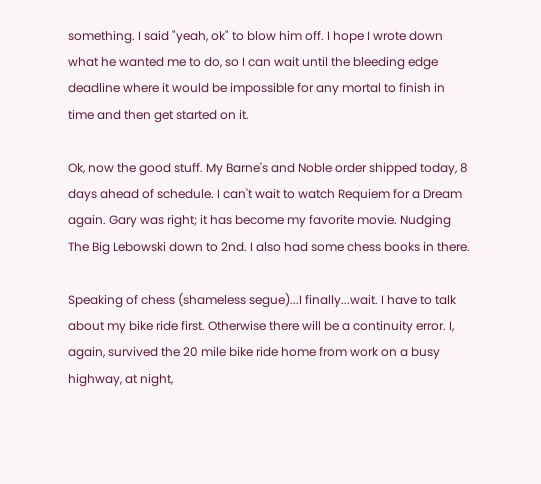something. I said "yeah, ok" to blow him off. I hope I wrote down what he wanted me to do, so I can wait until the bleeding edge deadline where it would be impossible for any mortal to finish in time and then get started on it.

Ok, now the good stuff. My Barne's and Noble order shipped today, 8 days ahead of schedule. I can't wait to watch Requiem for a Dream again. Gary was right; it has become my favorite movie. Nudging The Big Lebowski down to 2nd. I also had some chess books in there.

Speaking of chess (shameless segue)...I finally...wait. I have to talk about my bike ride first. Otherwise there will be a continuity error. I, again, survived the 20 mile bike ride home from work on a busy highway, at night,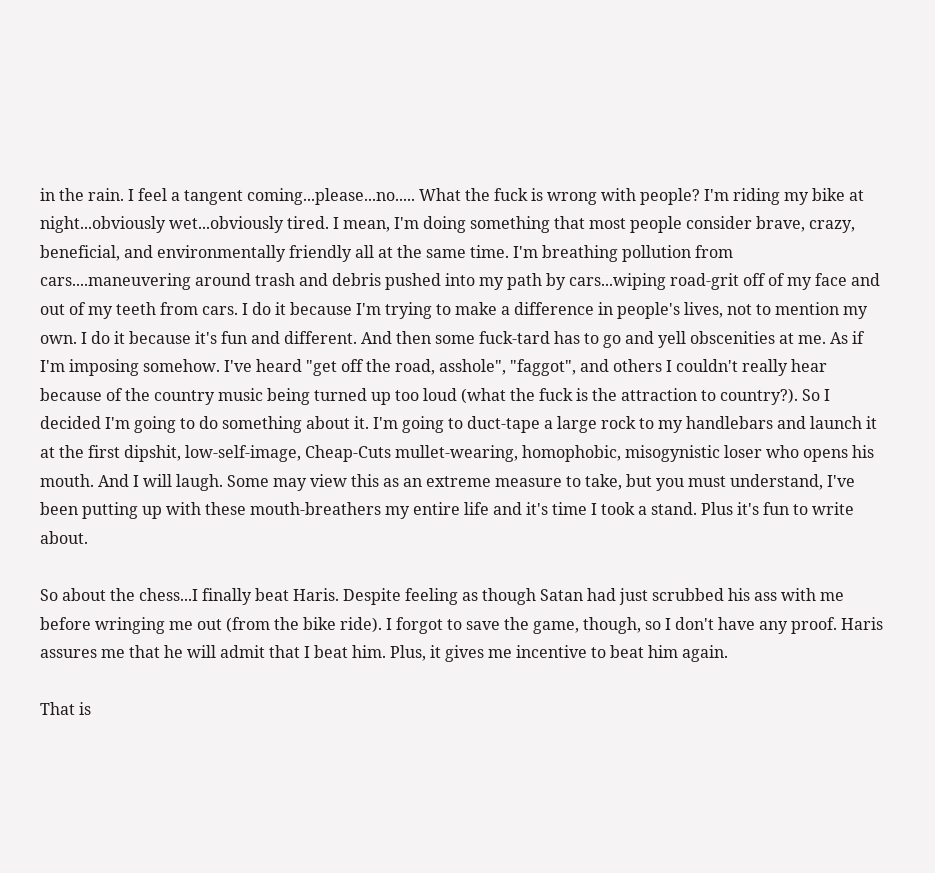in the rain. I feel a tangent coming...please...no..... What the fuck is wrong with people? I'm riding my bike at night...obviously wet...obviously tired. I mean, I'm doing something that most people consider brave, crazy, beneficial, and environmentally friendly all at the same time. I'm breathing pollution from cars....maneuvering around trash and debris pushed into my path by cars...wiping road-grit off of my face and out of my teeth from cars. I do it because I'm trying to make a difference in people's lives, not to mention my own. I do it because it's fun and different. And then some fuck-tard has to go and yell obscenities at me. As if I'm imposing somehow. I've heard "get off the road, asshole", "faggot", and others I couldn't really hear because of the country music being turned up too loud (what the fuck is the attraction to country?). So I decided I'm going to do something about it. I'm going to duct-tape a large rock to my handlebars and launch it at the first dipshit, low-self-image, Cheap-Cuts mullet-wearing, homophobic, misogynistic loser who opens his mouth. And I will laugh. Some may view this as an extreme measure to take, but you must understand, I've been putting up with these mouth-breathers my entire life and it's time I took a stand. Plus it's fun to write about.

So about the chess...I finally beat Haris. Despite feeling as though Satan had just scrubbed his ass with me before wringing me out (from the bike ride). I forgot to save the game, though, so I don't have any proof. Haris assures me that he will admit that I beat him. Plus, it gives me incentive to beat him again.

That is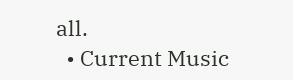all.
  • Current Music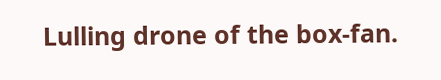Lulling drone of the box-fan.